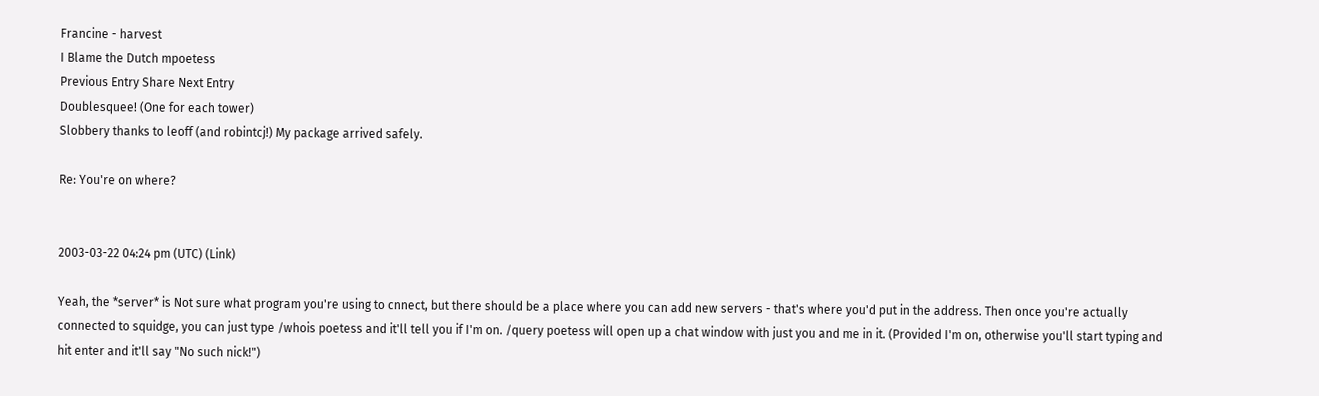Francine - harvest
I Blame the Dutch mpoetess
Previous Entry Share Next Entry
Doublesquee! (One for each tower)
Slobbery thanks to leoff (and robintcj!) My package arrived safely.

Re: You're on where?


2003-03-22 04:24 pm (UTC) (Link)

Yeah, the *server* is Not sure what program you're using to cnnect, but there should be a place where you can add new servers - that's where you'd put in the address. Then once you're actually connected to squidge, you can just type /whois poetess and it'll tell you if I'm on. /query poetess will open up a chat window with just you and me in it. (Provided I'm on, otherwise you'll start typing and hit enter and it'll say "No such nick!")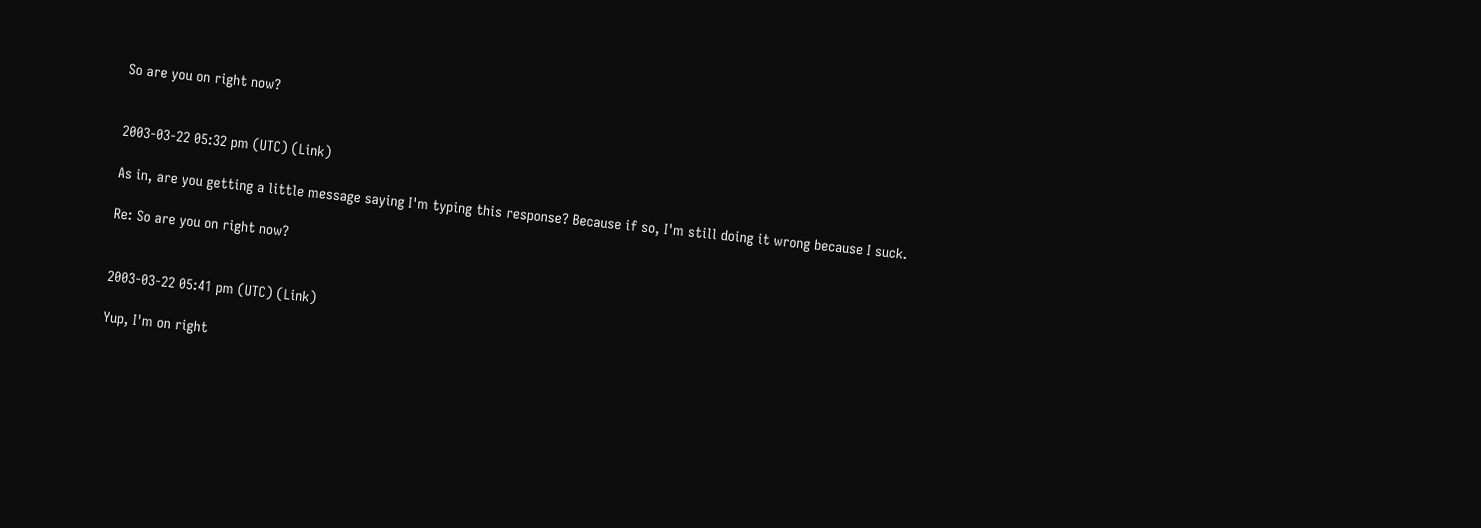So are you on right now?


2003-03-22 05:32 pm (UTC) (Link)

As in, are you getting a little message saying I'm typing this response? Because if so, I'm still doing it wrong because I suck.

Re: So are you on right now?


2003-03-22 05:41 pm (UTC) (Link)

Yup, I'm on right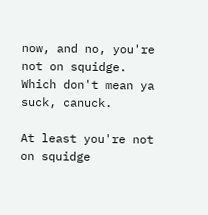now, and no, you're not on squidge. Which don't mean ya suck, canuck.

At least you're not on squidge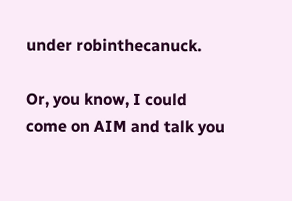under robinthecanuck.

Or, you know, I could come on AIM and talk you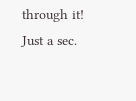through it! Just a sec.